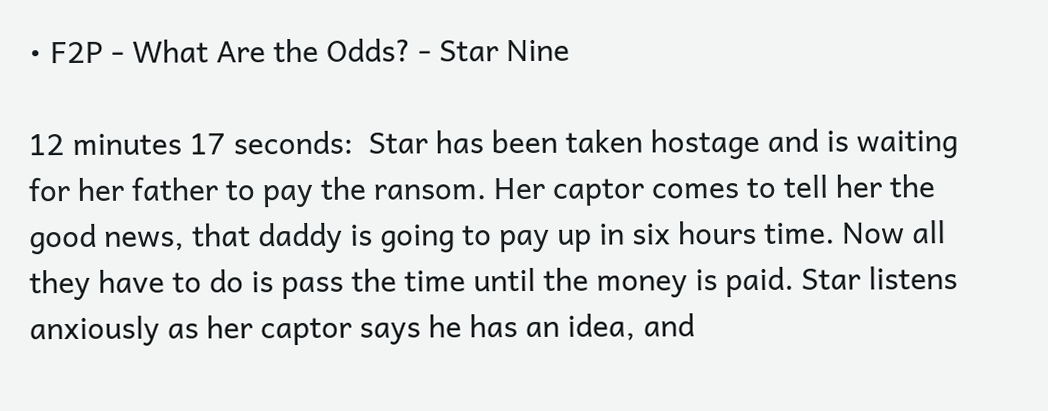• F2P - What Are the Odds? - Star Nine

12 minutes 17 seconds:  Star has been taken hostage and is waiting for her father to pay the ransom. Her captor comes to tell her the good news, that daddy is going to pay up in six hours time. Now all they have to do is pass the time until the money is paid. Star listens anxiously as her captor says he has an idea, and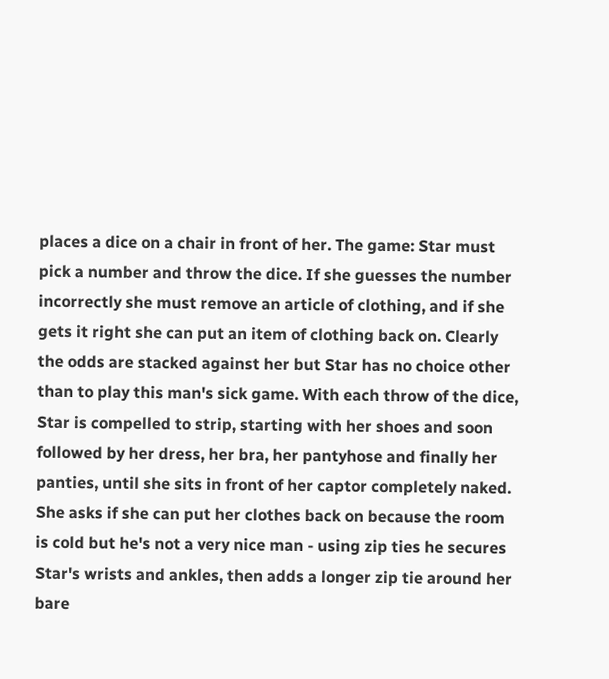places a dice on a chair in front of her. The game: Star must pick a number and throw the dice. If she guesses the number incorrectly she must remove an article of clothing, and if she gets it right she can put an item of clothing back on. Clearly the odds are stacked against her but Star has no choice other than to play this man's sick game. With each throw of the dice, Star is compelled to strip, starting with her shoes and soon followed by her dress, her bra, her pantyhose and finally her panties, until she sits in front of her captor completely naked. She asks if she can put her clothes back on because the room is cold but he's not a very nice man - using zip ties he secures Star's wrists and ankles, then adds a longer zip tie around her bare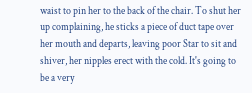waist to pin her to the back of the chair. To shut her up complaining, he sticks a piece of duct tape over her mouth and departs, leaving poor Star to sit and shiver, her nipples erect with the cold. It's going to be a very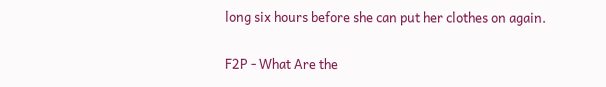long six hours before she can put her clothes on again.

F2P - What Are the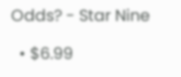Odds? - Star Nine

  • $6.99